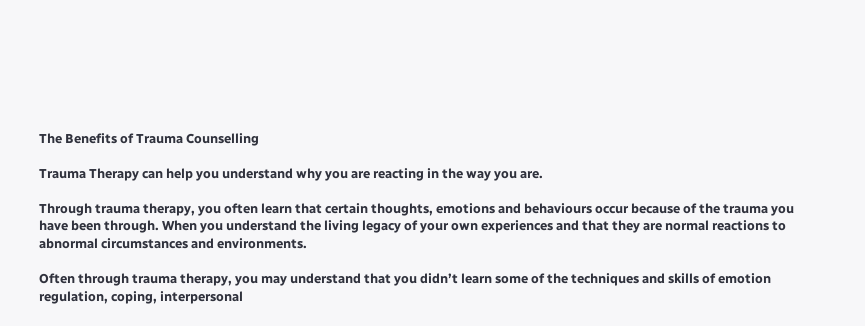The Benefits of Trauma Counselling

Trauma Therapy can help you understand why you are reacting in the way you are.

Through trauma therapy, you often learn that certain thoughts, emotions and behaviours occur because of the trauma you have been through. When you understand the living legacy of your own experiences and that they are normal reactions to abnormal circumstances and environments.

Often through trauma therapy, you may understand that you didn’t learn some of the techniques and skills of emotion regulation, coping, interpersonal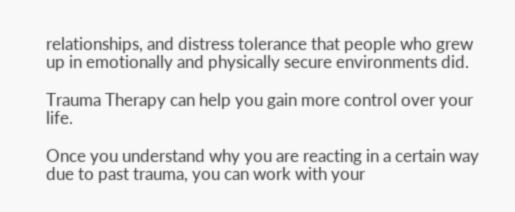relationships, and distress tolerance that people who grew up in emotionally and physically secure environments did.

Trauma Therapy can help you gain more control over your life.

Once you understand why you are reacting in a certain way due to past trauma, you can work with your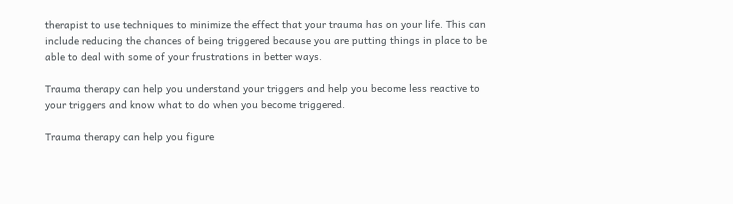therapist to use techniques to minimize the effect that your trauma has on your life. This can include reducing the chances of being triggered because you are putting things in place to be able to deal with some of your frustrations in better ways.

Trauma therapy can help you understand your triggers and help you become less reactive to your triggers and know what to do when you become triggered.

Trauma therapy can help you figure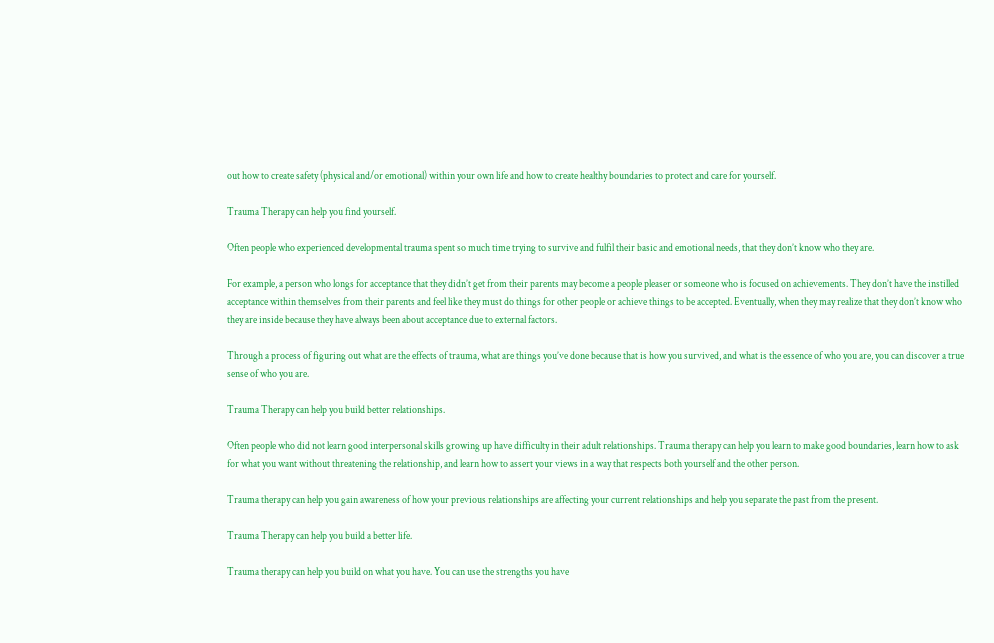out how to create safety (physical and/or emotional) within your own life and how to create healthy boundaries to protect and care for yourself.

Trauma Therapy can help you find yourself.

Often people who experienced developmental trauma spent so much time trying to survive and fulfil their basic and emotional needs, that they don’t know who they are.

For example, a person who longs for acceptance that they didn’t get from their parents may become a people pleaser or someone who is focused on achievements. They don’t have the instilled acceptance within themselves from their parents and feel like they must do things for other people or achieve things to be accepted. Eventually, when they may realize that they don’t know who they are inside because they have always been about acceptance due to external factors.

Through a process of figuring out what are the effects of trauma, what are things you’ve done because that is how you survived, and what is the essence of who you are, you can discover a true sense of who you are.

Trauma Therapy can help you build better relationships.

Often people who did not learn good interpersonal skills growing up have difficulty in their adult relationships. Trauma therapy can help you learn to make good boundaries, learn how to ask for what you want without threatening the relationship, and learn how to assert your views in a way that respects both yourself and the other person.

Trauma therapy can help you gain awareness of how your previous relationships are affecting your current relationships and help you separate the past from the present.

Trauma Therapy can help you build a better life.

Trauma therapy can help you build on what you have. You can use the strengths you have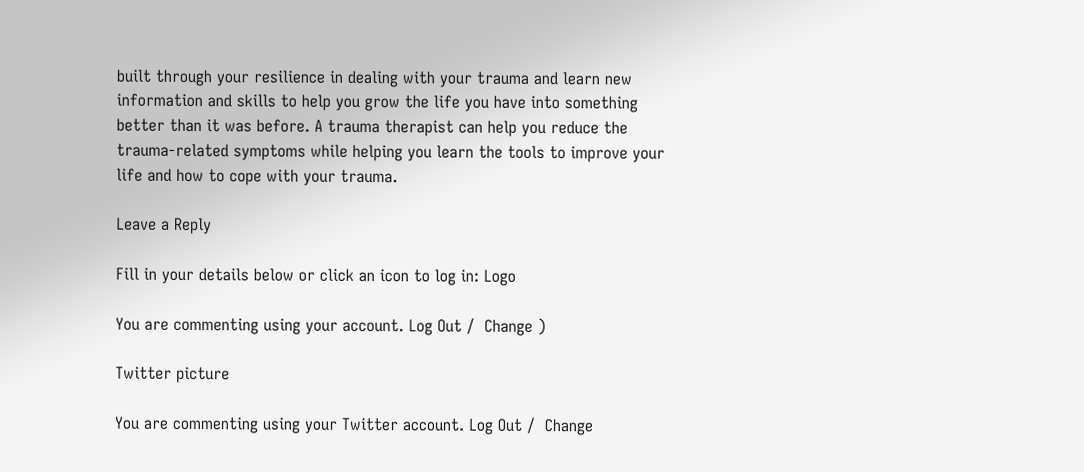built through your resilience in dealing with your trauma and learn new information and skills to help you grow the life you have into something better than it was before. A trauma therapist can help you reduce the trauma-related symptoms while helping you learn the tools to improve your life and how to cope with your trauma.

Leave a Reply

Fill in your details below or click an icon to log in: Logo

You are commenting using your account. Log Out /  Change )

Twitter picture

You are commenting using your Twitter account. Log Out /  Change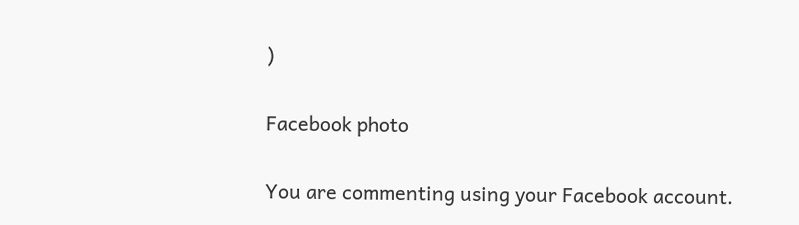)

Facebook photo

You are commenting using your Facebook account.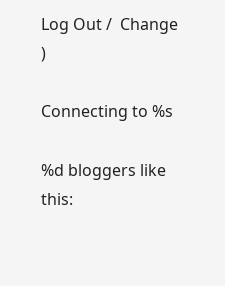Log Out /  Change )

Connecting to %s

%d bloggers like this: